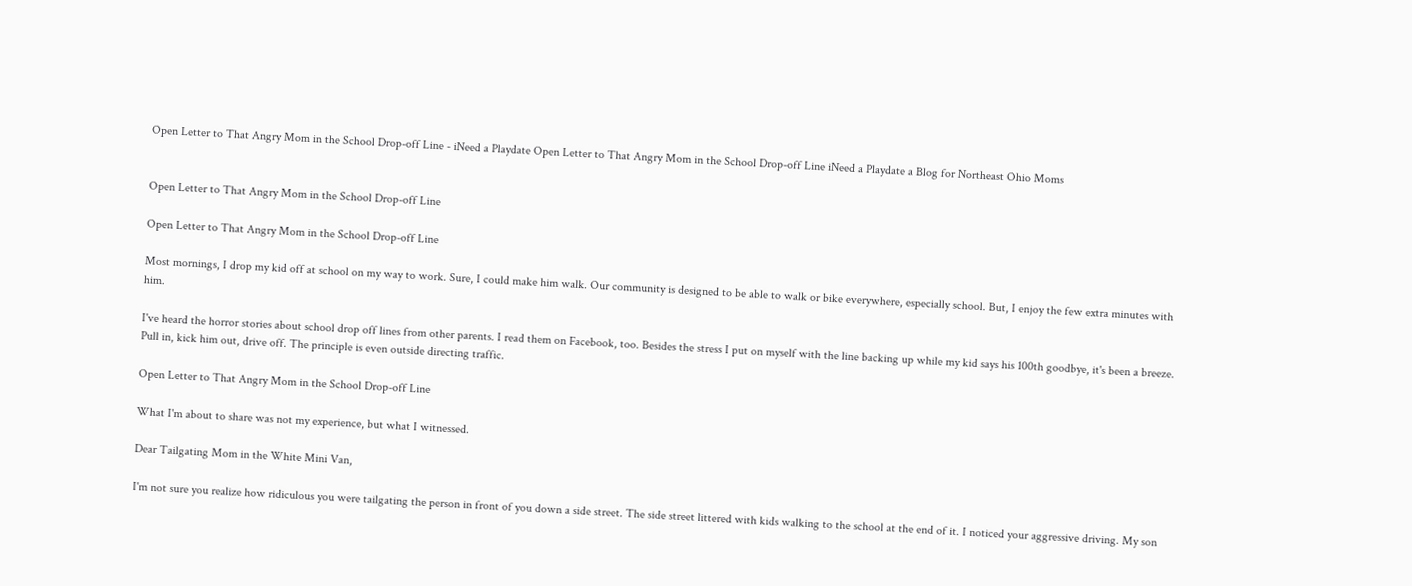Open Letter to That Angry Mom in the School Drop-off Line - iNeed a Playdate Open Letter to That Angry Mom in the School Drop-off Line iNeed a Playdate a Blog for Northeast Ohio Moms


Open Letter to That Angry Mom in the School Drop-off Line

Open Letter to That Angry Mom in the School Drop-off Line

Most mornings, I drop my kid off at school on my way to work. Sure, I could make him walk. Our community is designed to be able to walk or bike everywhere, especially school. But, I enjoy the few extra minutes with him.

I've heard the horror stories about school drop off lines from other parents. I read them on Facebook, too. Besides the stress I put on myself with the line backing up while my kid says his 100th goodbye, it's been a breeze. Pull in, kick him out, drive off. The principle is even outside directing traffic.

Open Letter to That Angry Mom in the School Drop-off Line

What I'm about to share was not my experience, but what I witnessed.

Dear Tailgating Mom in the White Mini Van,

I'm not sure you realize how ridiculous you were tailgating the person in front of you down a side street. The side street littered with kids walking to the school at the end of it. I noticed your aggressive driving. My son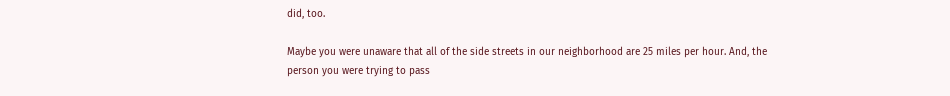did, too.

Maybe you were unaware that all of the side streets in our neighborhood are 25 miles per hour. And, the person you were trying to pass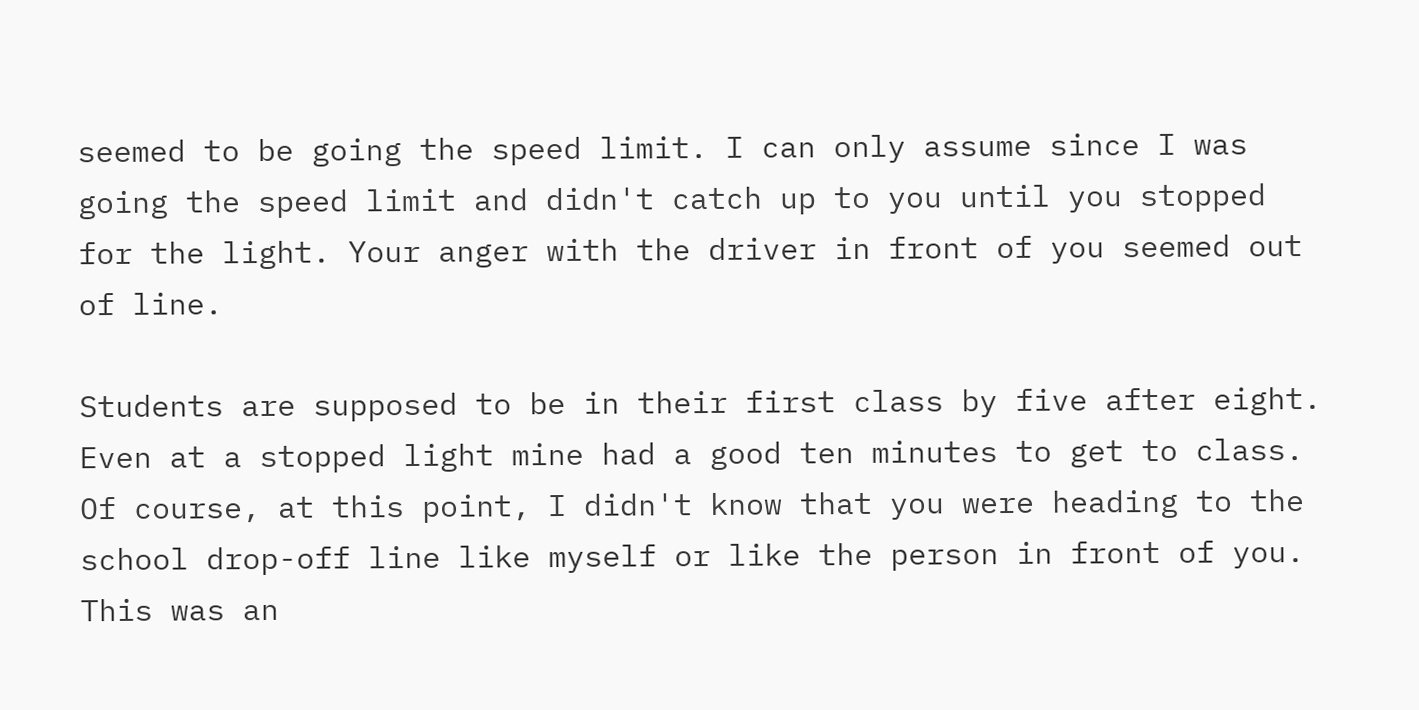seemed to be going the speed limit. I can only assume since I was going the speed limit and didn't catch up to you until you stopped for the light. Your anger with the driver in front of you seemed out of line.

Students are supposed to be in their first class by five after eight. Even at a stopped light mine had a good ten minutes to get to class. Of course, at this point, I didn't know that you were heading to the school drop-off line like myself or like the person in front of you. This was an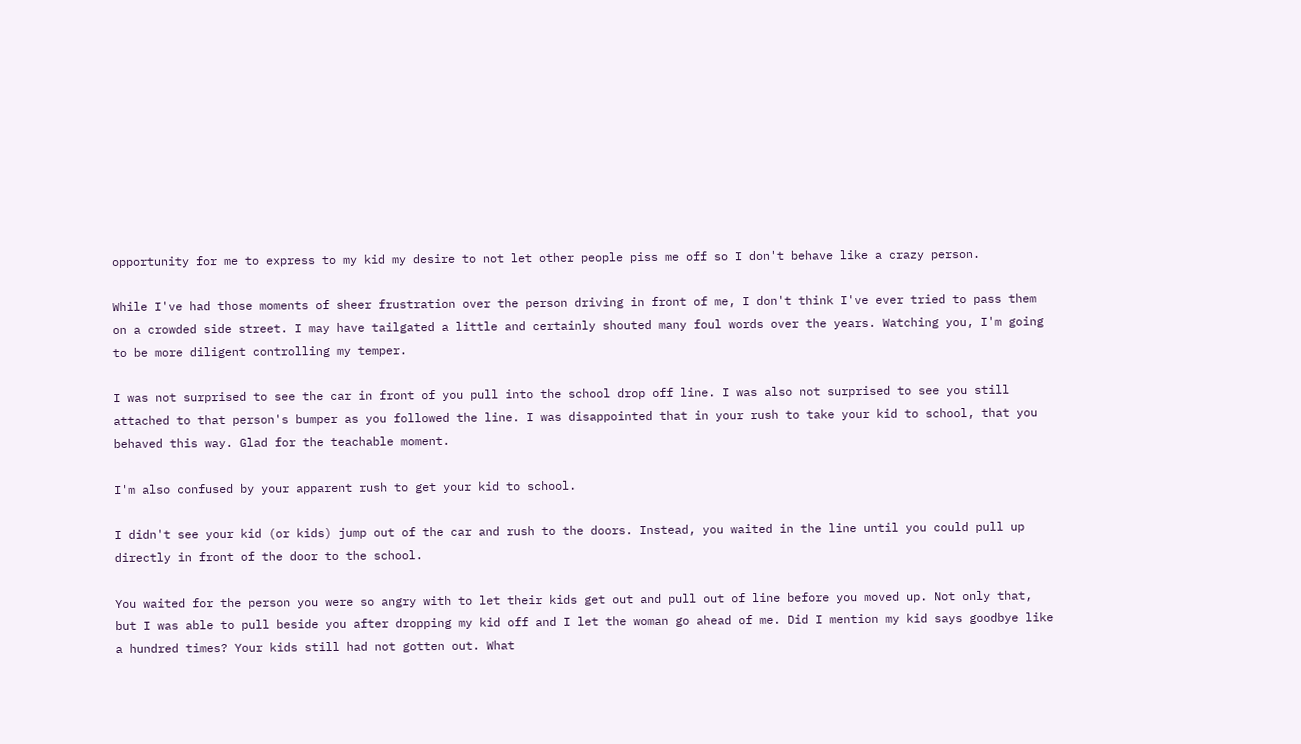opportunity for me to express to my kid my desire to not let other people piss me off so I don't behave like a crazy person.

While I've had those moments of sheer frustration over the person driving in front of me, I don't think I've ever tried to pass them on a crowded side street. I may have tailgated a little and certainly shouted many foul words over the years. Watching you, I'm going to be more diligent controlling my temper.

I was not surprised to see the car in front of you pull into the school drop off line. I was also not surprised to see you still attached to that person's bumper as you followed the line. I was disappointed that in your rush to take your kid to school, that you behaved this way. Glad for the teachable moment.

I'm also confused by your apparent rush to get your kid to school.

I didn't see your kid (or kids) jump out of the car and rush to the doors. Instead, you waited in the line until you could pull up directly in front of the door to the school.

You waited for the person you were so angry with to let their kids get out and pull out of line before you moved up. Not only that, but I was able to pull beside you after dropping my kid off and I let the woman go ahead of me. Did I mention my kid says goodbye like a hundred times? Your kids still had not gotten out. What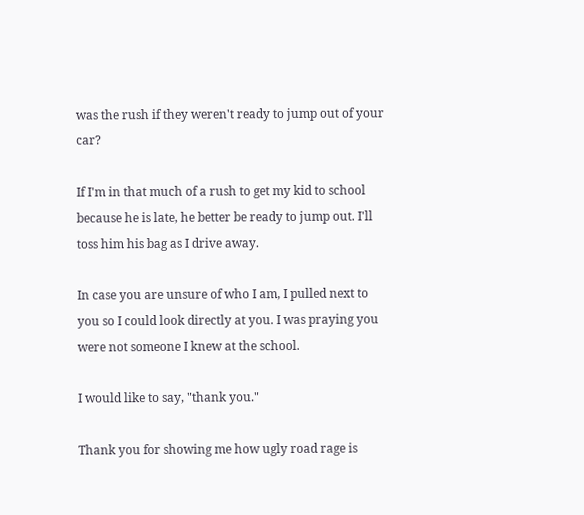was the rush if they weren't ready to jump out of your car?

If I'm in that much of a rush to get my kid to school because he is late, he better be ready to jump out. I'll toss him his bag as I drive away.

In case you are unsure of who I am, I pulled next to you so I could look directly at you. I was praying you were not someone I knew at the school.

I would like to say, "thank you."

Thank you for showing me how ugly road rage is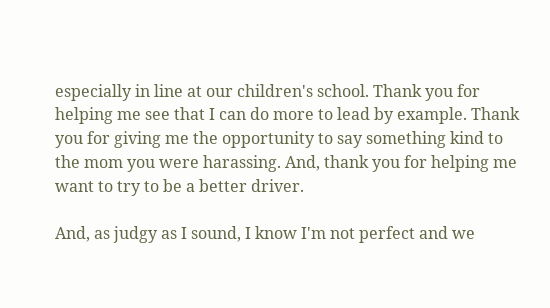especially in line at our children's school. Thank you for helping me see that I can do more to lead by example. Thank you for giving me the opportunity to say something kind to the mom you were harassing. And, thank you for helping me want to try to be a better driver.

And, as judgy as I sound, I know I'm not perfect and we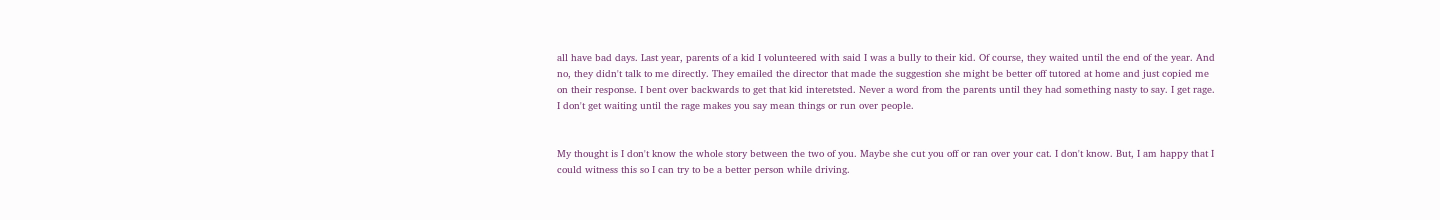all have bad days. Last year, parents of a kid I volunteered with said I was a bully to their kid. Of course, they waited until the end of the year. And no, they didn't talk to me directly. They emailed the director that made the suggestion she might be better off tutored at home and just copied me on their response. I bent over backwards to get that kid interetsted. Never a word from the parents until they had something nasty to say. I get rage. I don't get waiting until the rage makes you say mean things or run over people.


My thought is I don't know the whole story between the two of you. Maybe she cut you off or ran over your cat. I don't know. But, I am happy that I could witness this so I can try to be a better person while driving.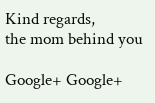Kind regards,
the mom behind you

Google+ Google+